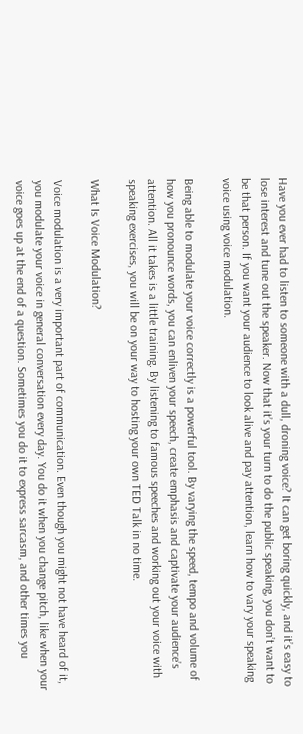Have you ever had to listen to someone with a dull, droning voice? It can get boring quickly, and it’s easy to lose interest and tune out the speaker. Now that it’s your turn to do the public speaking, you don’t want to be that person. If you want your audience to look alive and pay attention, learn how to vary your speaking voice using voice modulation.

Being able to modulate your voice correctly is a powerful tool. By varying the speed, tempo and volume of how you pronounce words, you can enliven your speech, create emphasis and captivate your audience’s attention. All it takes is a little training. By listening to famous speeches and working out your voice with speaking exercises, you will be on your way to hosting your own TED Talk in no time.

What Is Voice Modulation?

Voice modulation is a very important part of communication. Even though you might not have heard of it, you modulate your voice in general conversation every day. You do it when you change pitch, like when your voice goes up at the end of a question. Sometimes you do it to express sarcasm, and other times you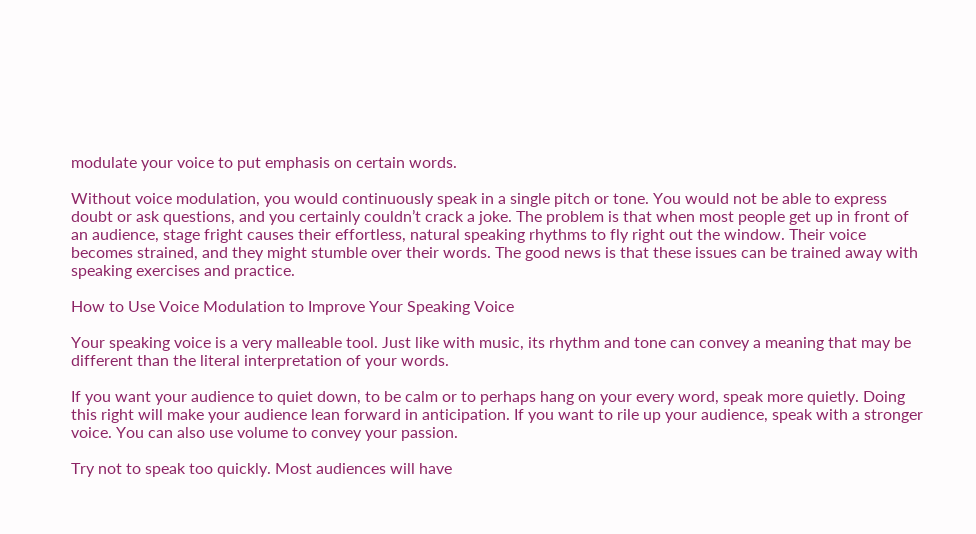modulate your voice to put emphasis on certain words.

Without voice modulation, you would continuously speak in a single pitch or tone. You would not be able to express doubt or ask questions, and you certainly couldn’t crack a joke. The problem is that when most people get up in front of an audience, stage fright causes their effortless, natural speaking rhythms to fly right out the window. Their voice becomes strained, and they might stumble over their words. The good news is that these issues can be trained away with speaking exercises and practice.

How to Use Voice Modulation to Improve Your Speaking Voice

Your speaking voice is a very malleable tool. Just like with music, its rhythm and tone can convey a meaning that may be different than the literal interpretation of your words.

If you want your audience to quiet down, to be calm or to perhaps hang on your every word, speak more quietly. Doing this right will make your audience lean forward in anticipation. If you want to rile up your audience, speak with a stronger voice. You can also use volume to convey your passion.

Try not to speak too quickly. Most audiences will have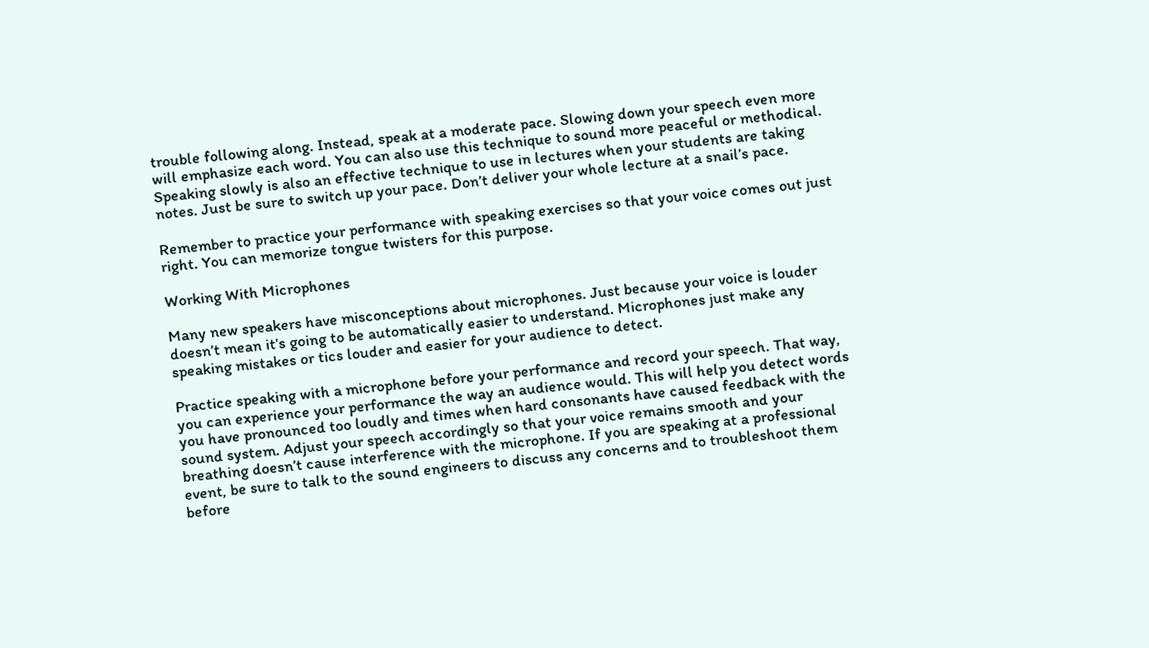trouble following along. Instead, speak at a moderate pace. Slowing down your speech even more will emphasize each word. You can also use this technique to sound more peaceful or methodical. Speaking slowly is also an effective technique to use in lectures when your students are taking notes. Just be sure to switch up your pace. Don’t deliver your whole lecture at a snail’s pace.

Remember to practice your performance with speaking exercises so that your voice comes out just right. You can memorize tongue twisters for this purpose.

Working With Microphones

Many new speakers have misconceptions about microphones. Just because your voice is louder doesn’t mean it’s going to be automatically easier to understand. Microphones just make any speaking mistakes or tics louder and easier for your audience to detect.

Practice speaking with a microphone before your performance and record your speech. That way, you can experience your performance the way an audience would. This will help you detect words you have pronounced too loudly and times when hard consonants have caused feedback with the sound system. Adjust your speech accordingly so that your voice remains smooth and your breathing doesn’t cause interference with the microphone. If you are speaking at a professional event, be sure to talk to the sound engineers to discuss any concerns and to troubleshoot them before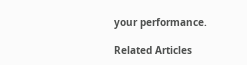your performance.

Related Articles